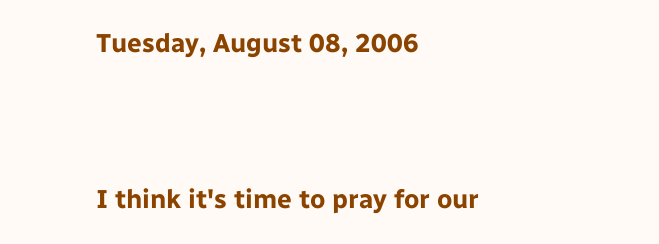Tuesday, August 08, 2006


I think it's time to pray for our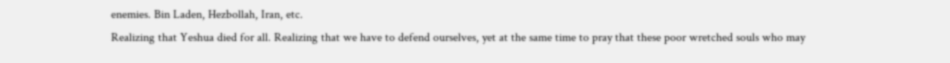enemies. Bin Laden, Hezbollah, Iran, etc.
Realizing that Yeshua died for all. Realizing that we have to defend ourselves, yet at the same time to pray that these poor wretched souls who may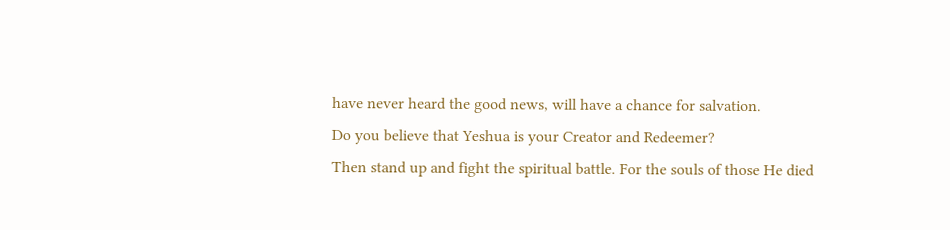have never heard the good news, will have a chance for salvation.
Do you believe that Yeshua is your Creator and Redeemer?
Then stand up and fight the spiritual battle. For the souls of those He died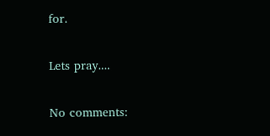for.

Lets pray....

No comments: